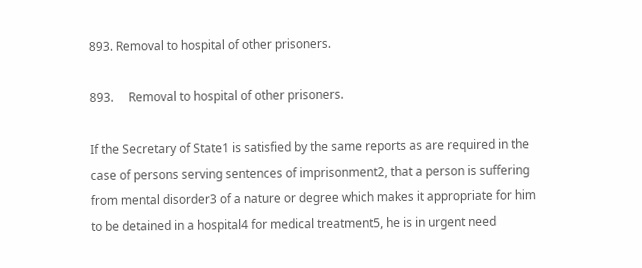893. Removal to hospital of other prisoners.

893.     Removal to hospital of other prisoners.

If the Secretary of State1 is satisfied by the same reports as are required in the case of persons serving sentences of imprisonment2, that a person is suffering from mental disorder3 of a nature or degree which makes it appropriate for him to be detained in a hospital4 for medical treatment5, he is in urgent need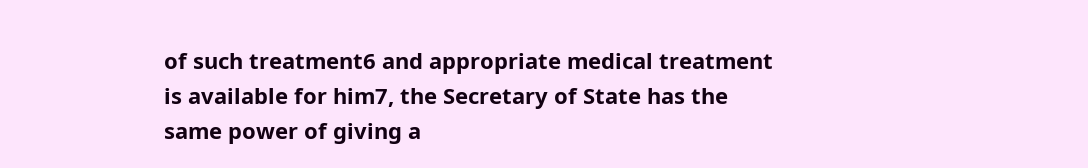of such treatment6 and appropriate medical treatment is available for him7, the Secretary of State has the same power of giving a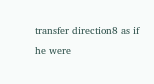transfer direction8 as if he were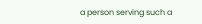a person serving such a